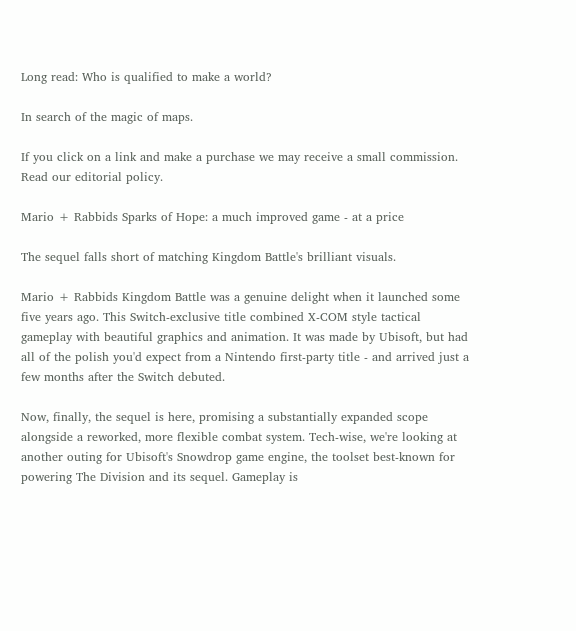Long read: Who is qualified to make a world?

In search of the magic of maps.

If you click on a link and make a purchase we may receive a small commission. Read our editorial policy.

Mario + Rabbids Sparks of Hope: a much improved game - at a price

The sequel falls short of matching Kingdom Battle's brilliant visuals.

Mario + Rabbids Kingdom Battle was a genuine delight when it launched some five years ago. This Switch-exclusive title combined X-COM style tactical gameplay with beautiful graphics and animation. It was made by Ubisoft, but had all of the polish you'd expect from a Nintendo first-party title - and arrived just a few months after the Switch debuted.

Now, finally, the sequel is here, promising a substantially expanded scope alongside a reworked, more flexible combat system. Tech-wise, we're looking at another outing for Ubisoft's Snowdrop game engine, the toolset best-known for powering The Division and its sequel. Gameplay is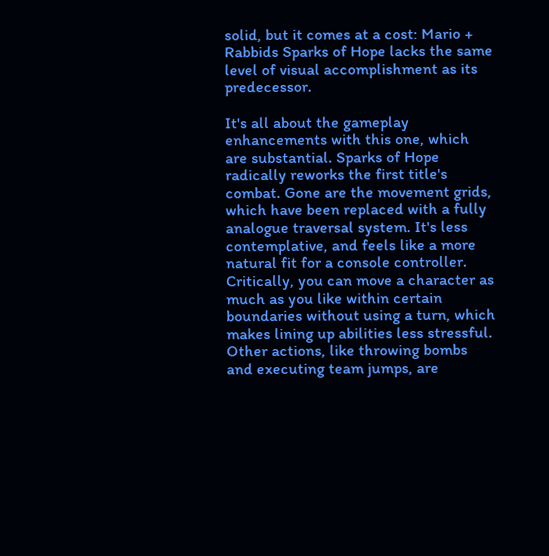solid, but it comes at a cost: Mario + Rabbids Sparks of Hope lacks the same level of visual accomplishment as its predecessor.

It's all about the gameplay enhancements with this one, which are substantial. Sparks of Hope radically reworks the first title's combat. Gone are the movement grids, which have been replaced with a fully analogue traversal system. It's less contemplative, and feels like a more natural fit for a console controller. Critically, you can move a character as much as you like within certain boundaries without using a turn, which makes lining up abilities less stressful. Other actions, like throwing bombs and executing team jumps, are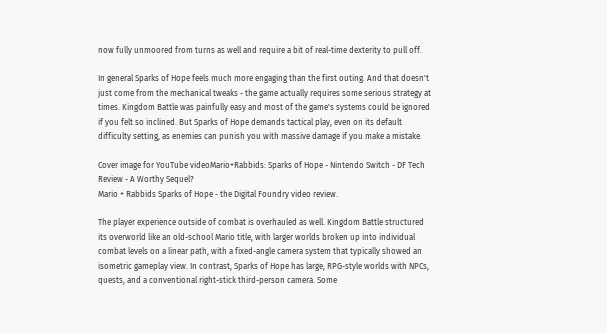now fully unmoored from turns as well and require a bit of real-time dexterity to pull off.

In general Sparks of Hope feels much more engaging than the first outing. And that doesn't just come from the mechanical tweaks - the game actually requires some serious strategy at times. Kingdom Battle was painfully easy and most of the game's systems could be ignored if you felt so inclined. But Sparks of Hope demands tactical play, even on its default difficulty setting, as enemies can punish you with massive damage if you make a mistake.

Cover image for YouTube videoMario+Rabbids: Sparks of Hope - Nintendo Switch - DF Tech Review - A Worthy Sequel?
Mario + Rabbids Sparks of Hope - the Digital Foundry video review.

The player experience outside of combat is overhauled as well. Kingdom Battle structured its overworld like an old-school Mario title, with larger worlds broken up into individual combat levels on a linear path, with a fixed-angle camera system that typically showed an isometric gameplay view. In contrast, Sparks of Hope has large, RPG-style worlds with NPCs, quests, and a conventional right-stick third-person camera. Some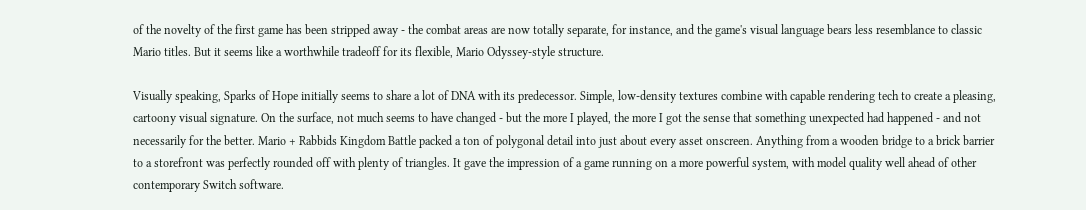of the novelty of the first game has been stripped away - the combat areas are now totally separate, for instance, and the game's visual language bears less resemblance to classic Mario titles. But it seems like a worthwhile tradeoff for its flexible, Mario Odyssey-style structure.

Visually speaking, Sparks of Hope initially seems to share a lot of DNA with its predecessor. Simple, low-density textures combine with capable rendering tech to create a pleasing, cartoony visual signature. On the surface, not much seems to have changed - but the more I played, the more I got the sense that something unexpected had happened - and not necessarily for the better. Mario + Rabbids Kingdom Battle packed a ton of polygonal detail into just about every asset onscreen. Anything from a wooden bridge to a brick barrier to a storefront was perfectly rounded off with plenty of triangles. It gave the impression of a game running on a more powerful system, with model quality well ahead of other contemporary Switch software.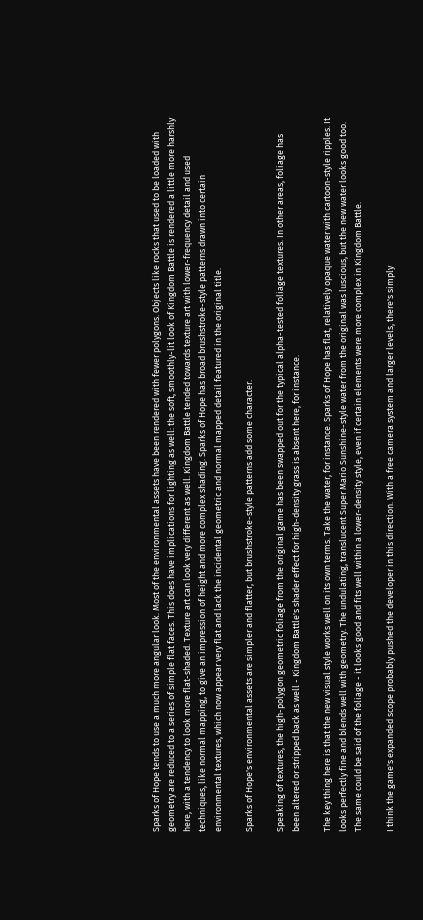Sparks of Hope tends to use a much more angular look. Most of the environmental assets have been rendered with fewer polygons. Objects like rocks that used to be loaded with geometry are reduced to a series of simple flat faces. This does have implications for lighting as well: the soft, smoothly-lit look of Kingdom Battle is rendered a little more harshly here, with a tendency to look more flat-shaded. Texture art can look very different as well. Kingdom Battle tended towards texture art with lower-frequency detail and used techniques, like normal mapping, to give an impression of height and more complex shading. Sparks of Hope has broad brushstroke-style patterns drawn into certain environmental textures, which now appear very flat and lack the incidental geometric and normal mapped detail featured in the original title.

Sparks of Hope's environmental assets are simpler and flatter, but brushstroke-style patterns add some character.

Speaking of textures, the high-polygon geometric foliage from the original game has been swapped out for the typical alpha-tested foliage textures. In other areas, foliage has been altered or stripped back as well - Kingdom Battle's shader effect for high-density grass is absent here, for instance.

The key thing here is that the new visual style works well on its own terms. Take the water, for instance. Sparks of Hope has flat, relatively opaque water with cartoon-style ripples. It looks perfectly fine and blends well with geometry. The undulating, translucent Super Mario Sunshine-style water from the original was luscious, but the new water looks good too. The same could be said of the foliage - it looks good and fits well within a lower-density style, even if certain elements were more complex in Kingdom Battle.

I think the game's expanded scope probably pushed the developer in this direction. With a free camera system and larger levels, there's simply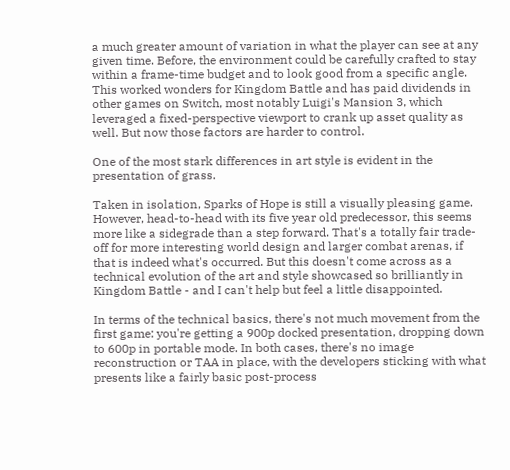a much greater amount of variation in what the player can see at any given time. Before, the environment could be carefully crafted to stay within a frame-time budget and to look good from a specific angle. This worked wonders for Kingdom Battle and has paid dividends in other games on Switch, most notably Luigi's Mansion 3, which leveraged a fixed-perspective viewport to crank up asset quality as well. But now those factors are harder to control.

One of the most stark differences in art style is evident in the presentation of grass.

Taken in isolation, Sparks of Hope is still a visually pleasing game. However, head-to-head with its five year old predecessor, this seems more like a sidegrade than a step forward. That's a totally fair trade-off for more interesting world design and larger combat arenas, if that is indeed what's occurred. But this doesn't come across as a technical evolution of the art and style showcased so brilliantly in Kingdom Battle - and I can't help but feel a little disappointed.

In terms of the technical basics, there's not much movement from the first game: you're getting a 900p docked presentation, dropping down to 600p in portable mode. In both cases, there's no image reconstruction or TAA in place, with the developers sticking with what presents like a fairly basic post-process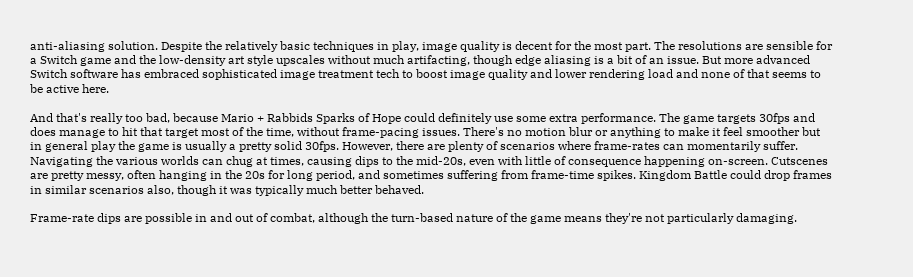anti-aliasing solution. Despite the relatively basic techniques in play, image quality is decent for the most part. The resolutions are sensible for a Switch game and the low-density art style upscales without much artifacting, though edge aliasing is a bit of an issue. But more advanced Switch software has embraced sophisticated image treatment tech to boost image quality and lower rendering load and none of that seems to be active here.

And that's really too bad, because Mario + Rabbids Sparks of Hope could definitely use some extra performance. The game targets 30fps and does manage to hit that target most of the time, without frame-pacing issues. There's no motion blur or anything to make it feel smoother but in general play the game is usually a pretty solid 30fps. However, there are plenty of scenarios where frame-rates can momentarily suffer. Navigating the various worlds can chug at times, causing dips to the mid-20s, even with little of consequence happening on-screen. Cutscenes are pretty messy, often hanging in the 20s for long period, and sometimes suffering from frame-time spikes. Kingdom Battle could drop frames in similar scenarios also, though it was typically much better behaved.

Frame-rate dips are possible in and out of combat, although the turn-based nature of the game means they're not particularly damaging.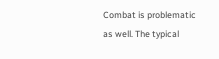Combat is problematic as well. The typical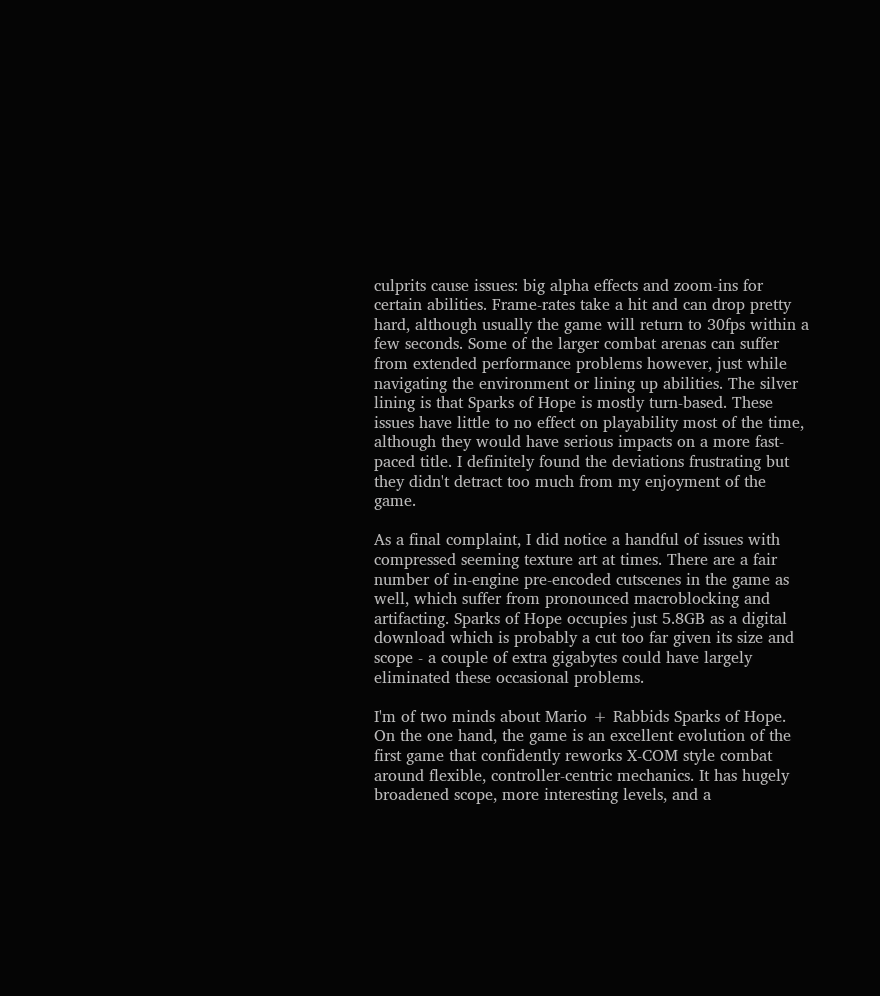culprits cause issues: big alpha effects and zoom-ins for certain abilities. Frame-rates take a hit and can drop pretty hard, although usually the game will return to 30fps within a few seconds. Some of the larger combat arenas can suffer from extended performance problems however, just while navigating the environment or lining up abilities. The silver lining is that Sparks of Hope is mostly turn-based. These issues have little to no effect on playability most of the time, although they would have serious impacts on a more fast-paced title. I definitely found the deviations frustrating but they didn't detract too much from my enjoyment of the game.

As a final complaint, I did notice a handful of issues with compressed seeming texture art at times. There are a fair number of in-engine pre-encoded cutscenes in the game as well, which suffer from pronounced macroblocking and artifacting. Sparks of Hope occupies just 5.8GB as a digital download which is probably a cut too far given its size and scope - a couple of extra gigabytes could have largely eliminated these occasional problems.

I'm of two minds about Mario + Rabbids Sparks of Hope. On the one hand, the game is an excellent evolution of the first game that confidently reworks X-COM style combat around flexible, controller-centric mechanics. It has hugely broadened scope, more interesting levels, and a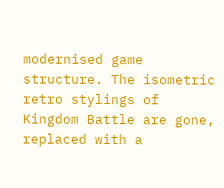modernised game structure. The isometric retro stylings of Kingdom Battle are gone, replaced with a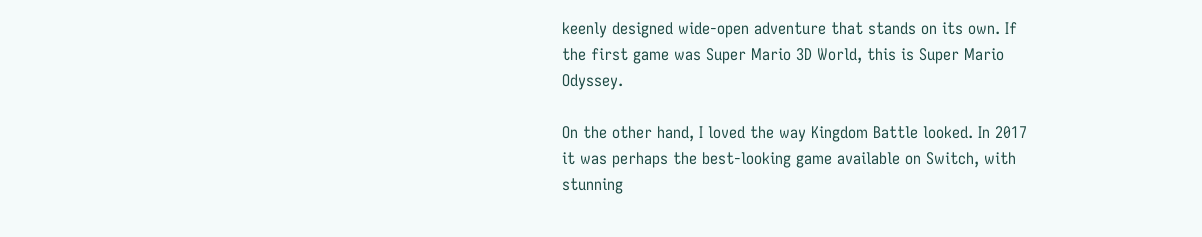keenly designed wide-open adventure that stands on its own. If the first game was Super Mario 3D World, this is Super Mario Odyssey.

On the other hand, I loved the way Kingdom Battle looked. In 2017 it was perhaps the best-looking game available on Switch, with stunning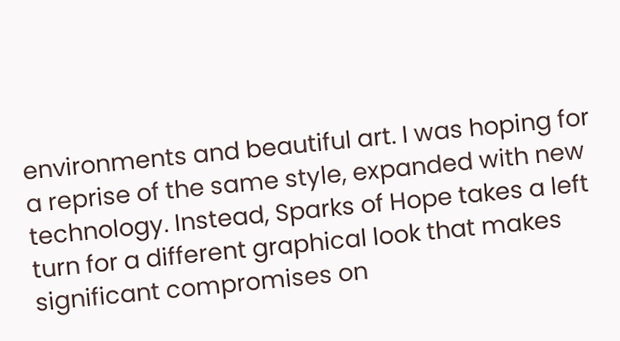environments and beautiful art. I was hoping for a reprise of the same style, expanded with new technology. Instead, Sparks of Hope takes a left turn for a different graphical look that makes significant compromises on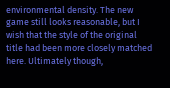environmental density. The new game still looks reasonable, but I wish that the style of the original title had been more closely matched here. Ultimately though,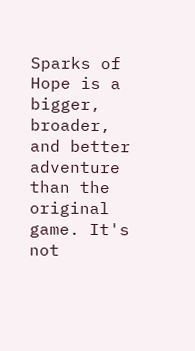Sparks of Hope is a bigger, broader, and better adventure than the original game. It's not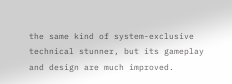the same kind of system-exclusive technical stunner, but its gameplay and design are much improved.